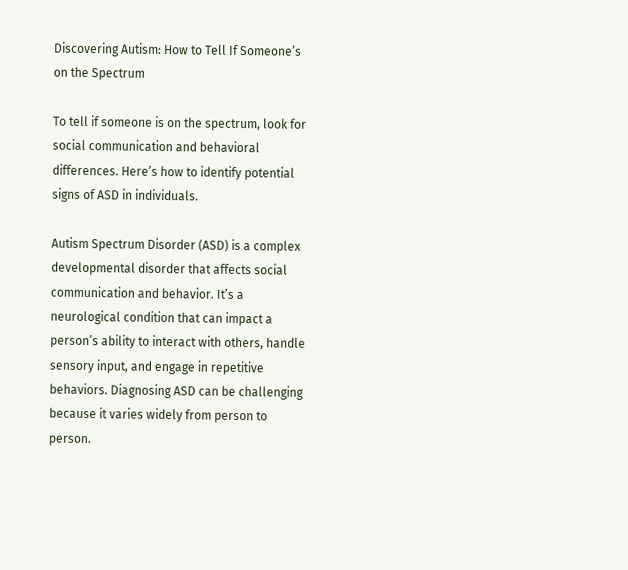Discovering Autism: How to Tell If Someone’s on the Spectrum

To tell if someone is on the spectrum, look for social communication and behavioral differences. Here’s how to identify potential signs of ASD in individuals.

Autism Spectrum Disorder (ASD) is a complex developmental disorder that affects social communication and behavior. It’s a neurological condition that can impact a person’s ability to interact with others, handle sensory input, and engage in repetitive behaviors. Diagnosing ASD can be challenging because it varies widely from person to person.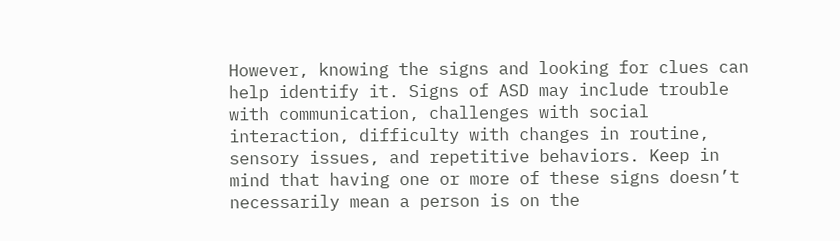However, knowing the signs and looking for clues can help identify it. Signs of ASD may include trouble with communication, challenges with social interaction, difficulty with changes in routine, sensory issues, and repetitive behaviors. Keep in mind that having one or more of these signs doesn’t necessarily mean a person is on the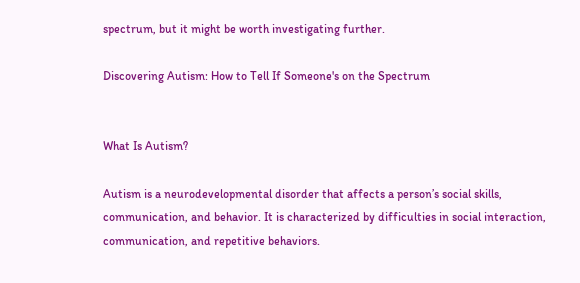spectrum, but it might be worth investigating further.

Discovering Autism: How to Tell If Someone's on the Spectrum


What Is Autism?

Autism is a neurodevelopmental disorder that affects a person’s social skills, communication, and behavior. It is characterized by difficulties in social interaction, communication, and repetitive behaviors.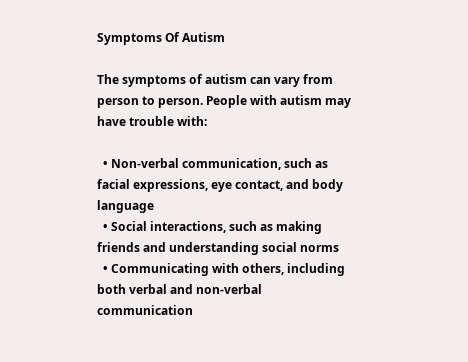Symptoms Of Autism

The symptoms of autism can vary from person to person. People with autism may have trouble with:

  • Non-verbal communication, such as facial expressions, eye contact, and body language
  • Social interactions, such as making friends and understanding social norms
  • Communicating with others, including both verbal and non-verbal communication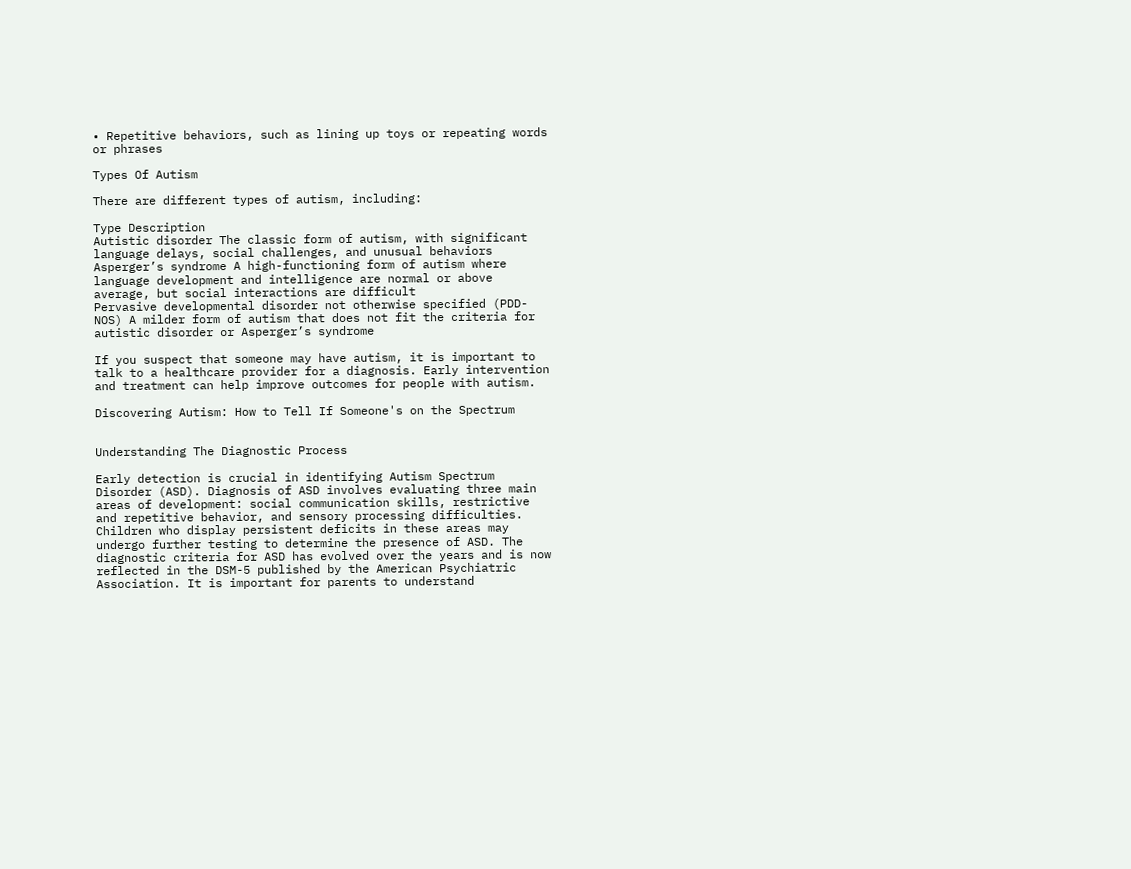• Repetitive behaviors, such as lining up toys or repeating words or phrases

Types Of Autism

There are different types of autism, including:

Type Description
Autistic disorder The classic form of autism, with significant language delays, social challenges, and unusual behaviors
Asperger’s syndrome A high-functioning form of autism where language development and intelligence are normal or above average, but social interactions are difficult
Pervasive developmental disorder not otherwise specified (PDD-NOS) A milder form of autism that does not fit the criteria for autistic disorder or Asperger’s syndrome

If you suspect that someone may have autism, it is important to talk to a healthcare provider for a diagnosis. Early intervention and treatment can help improve outcomes for people with autism.

Discovering Autism: How to Tell If Someone's on the Spectrum


Understanding The Diagnostic Process

Early detection is crucial in identifying Autism Spectrum Disorder (ASD). Diagnosis of ASD involves evaluating three main areas of development: social communication skills, restrictive and repetitive behavior, and sensory processing difficulties. Children who display persistent deficits in these areas may undergo further testing to determine the presence of ASD. The diagnostic criteria for ASD has evolved over the years and is now reflected in the DSM-5 published by the American Psychiatric Association. It is important for parents to understand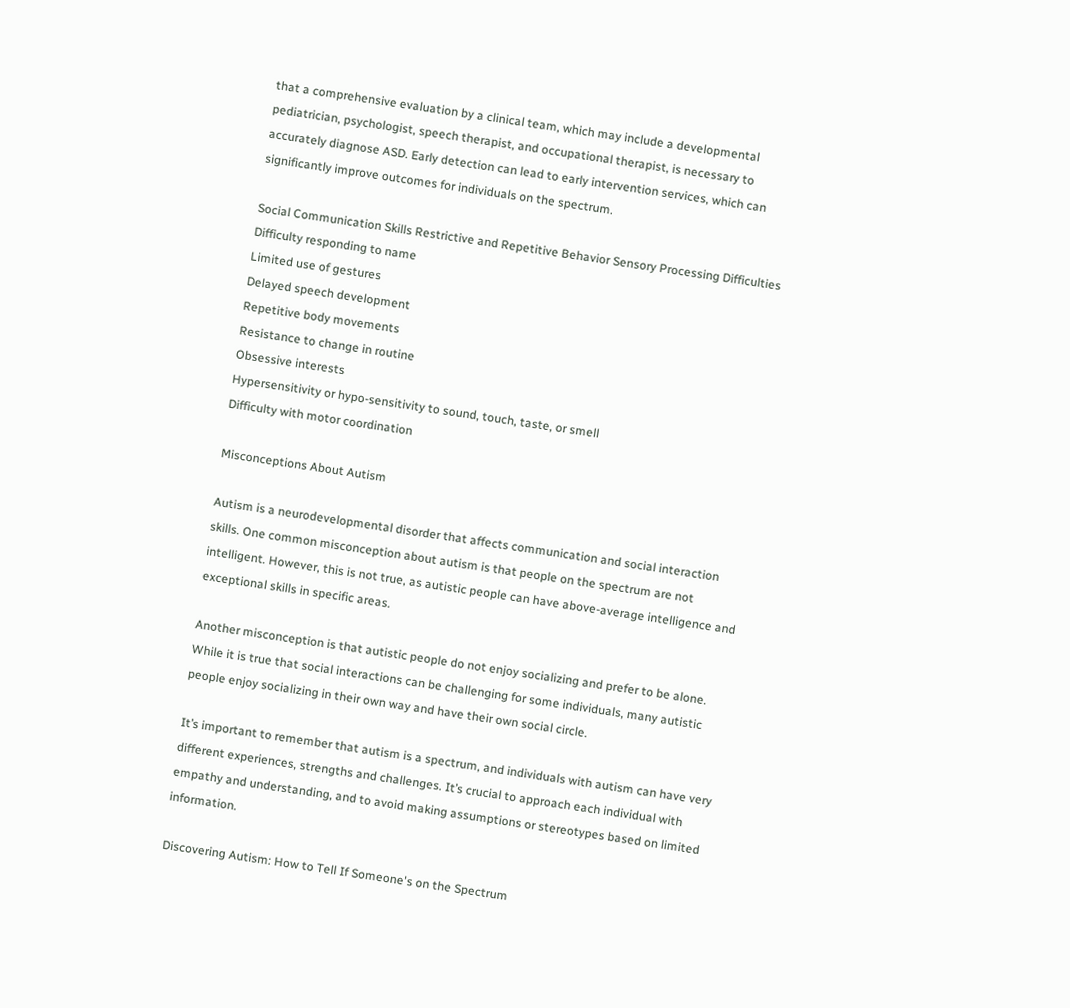that a comprehensive evaluation by a clinical team, which may include a developmental pediatrician, psychologist, speech therapist, and occupational therapist, is necessary to accurately diagnose ASD. Early detection can lead to early intervention services, which can significantly improve outcomes for individuals on the spectrum.

Social Communication Skills Restrictive and Repetitive Behavior Sensory Processing Difficulties
Difficulty responding to name
Limited use of gestures
Delayed speech development
Repetitive body movements
Resistance to change in routine
Obsessive interests
Hypersensitivity or hypo-sensitivity to sound, touch, taste, or smell
Difficulty with motor coordination

Misconceptions About Autism

Autism is a neurodevelopmental disorder that affects communication and social interaction skills. One common misconception about autism is that people on the spectrum are not intelligent. However, this is not true, as autistic people can have above-average intelligence and exceptional skills in specific areas.

Another misconception is that autistic people do not enjoy socializing and prefer to be alone. While it is true that social interactions can be challenging for some individuals, many autistic people enjoy socializing in their own way and have their own social circle.

It’s important to remember that autism is a spectrum, and individuals with autism can have very different experiences, strengths and challenges. It’s crucial to approach each individual with empathy and understanding, and to avoid making assumptions or stereotypes based on limited information.

Discovering Autism: How to Tell If Someone's on the Spectrum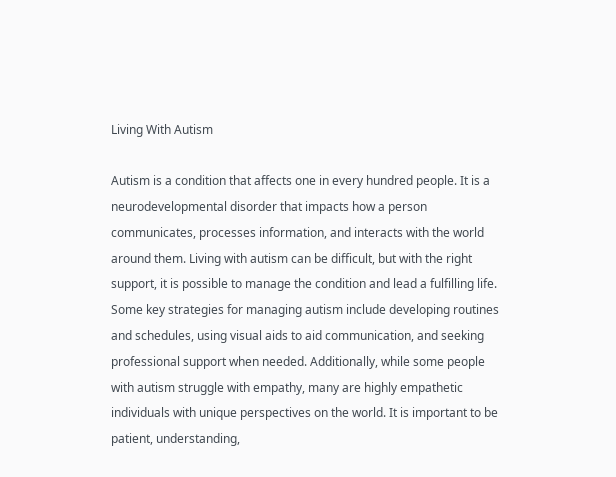Living With Autism

Autism is a condition that affects one in every hundred people. It is a neurodevelopmental disorder that impacts how a person communicates, processes information, and interacts with the world around them. Living with autism can be difficult, but with the right support, it is possible to manage the condition and lead a fulfilling life. Some key strategies for managing autism include developing routines and schedules, using visual aids to aid communication, and seeking professional support when needed. Additionally, while some people with autism struggle with empathy, many are highly empathetic individuals with unique perspectives on the world. It is important to be patient, understanding,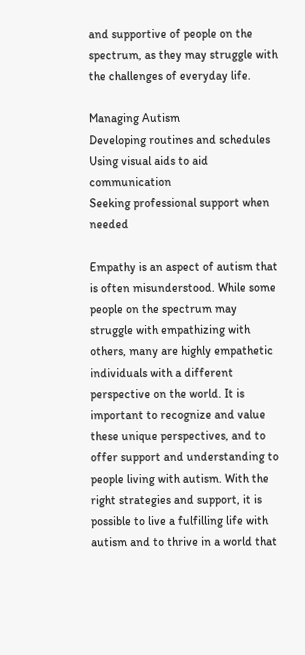and supportive of people on the spectrum, as they may struggle with the challenges of everyday life.

Managing Autism
Developing routines and schedules
Using visual aids to aid communication
Seeking professional support when needed

Empathy is an aspect of autism that is often misunderstood. While some people on the spectrum may struggle with empathizing with others, many are highly empathetic individuals with a different perspective on the world. It is important to recognize and value these unique perspectives, and to offer support and understanding to people living with autism. With the right strategies and support, it is possible to live a fulfilling life with autism and to thrive in a world that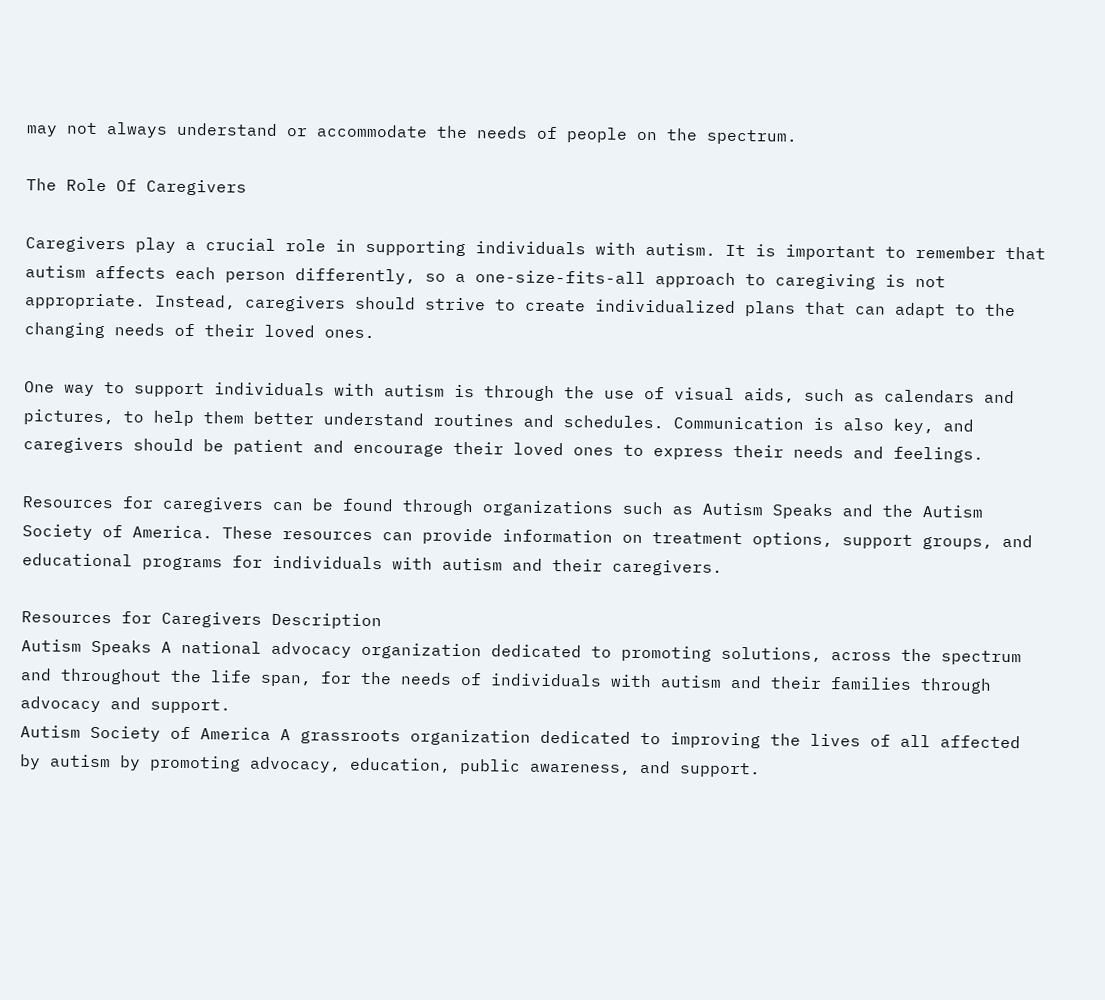may not always understand or accommodate the needs of people on the spectrum.

The Role Of Caregivers

Caregivers play a crucial role in supporting individuals with autism. It is important to remember that autism affects each person differently, so a one-size-fits-all approach to caregiving is not appropriate. Instead, caregivers should strive to create individualized plans that can adapt to the changing needs of their loved ones.

One way to support individuals with autism is through the use of visual aids, such as calendars and pictures, to help them better understand routines and schedules. Communication is also key, and caregivers should be patient and encourage their loved ones to express their needs and feelings.

Resources for caregivers can be found through organizations such as Autism Speaks and the Autism Society of America. These resources can provide information on treatment options, support groups, and educational programs for individuals with autism and their caregivers.

Resources for Caregivers Description
Autism Speaks A national advocacy organization dedicated to promoting solutions, across the spectrum and throughout the life span, for the needs of individuals with autism and their families through advocacy and support.
Autism Society of America A grassroots organization dedicated to improving the lives of all affected by autism by promoting advocacy, education, public awareness, and support.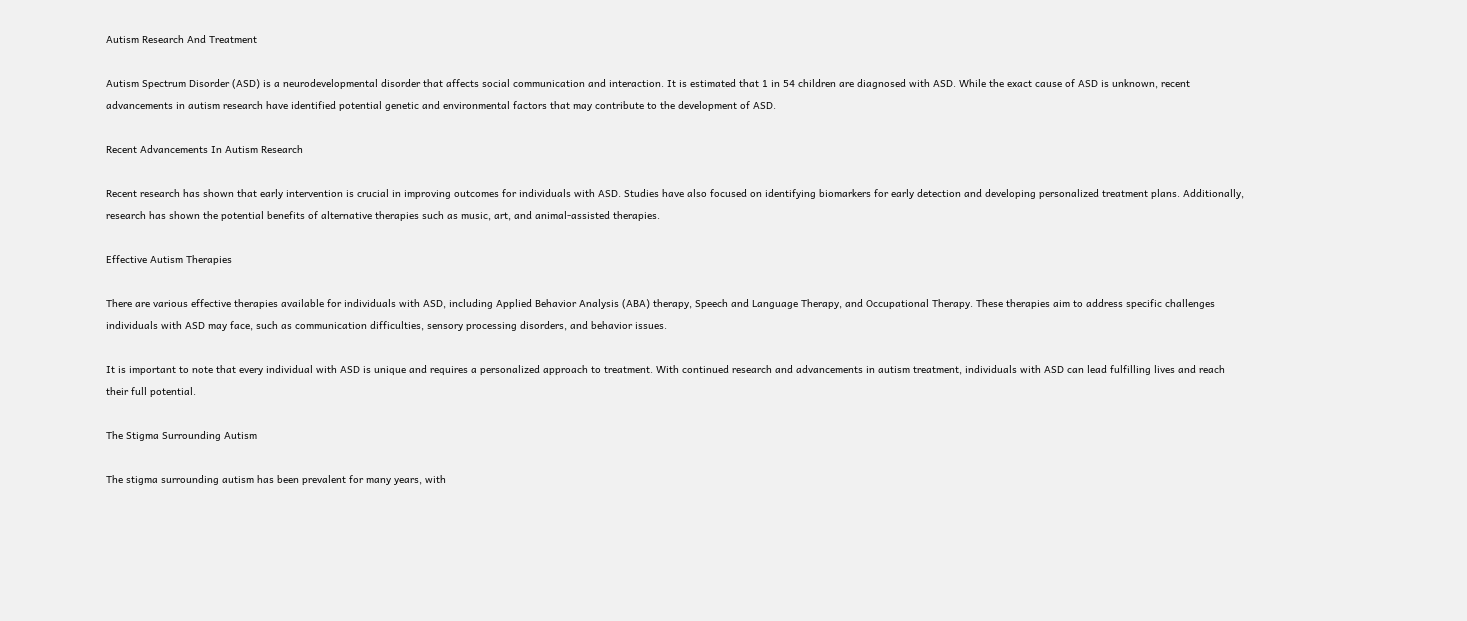Autism Research And Treatment

Autism Spectrum Disorder (ASD) is a neurodevelopmental disorder that affects social communication and interaction. It is estimated that 1 in 54 children are diagnosed with ASD. While the exact cause of ASD is unknown, recent advancements in autism research have identified potential genetic and environmental factors that may contribute to the development of ASD.

Recent Advancements In Autism Research

Recent research has shown that early intervention is crucial in improving outcomes for individuals with ASD. Studies have also focused on identifying biomarkers for early detection and developing personalized treatment plans. Additionally, research has shown the potential benefits of alternative therapies such as music, art, and animal-assisted therapies.

Effective Autism Therapies

There are various effective therapies available for individuals with ASD, including Applied Behavior Analysis (ABA) therapy, Speech and Language Therapy, and Occupational Therapy. These therapies aim to address specific challenges individuals with ASD may face, such as communication difficulties, sensory processing disorders, and behavior issues.

It is important to note that every individual with ASD is unique and requires a personalized approach to treatment. With continued research and advancements in autism treatment, individuals with ASD can lead fulfilling lives and reach their full potential.

The Stigma Surrounding Autism

The stigma surrounding autism has been prevalent for many years, with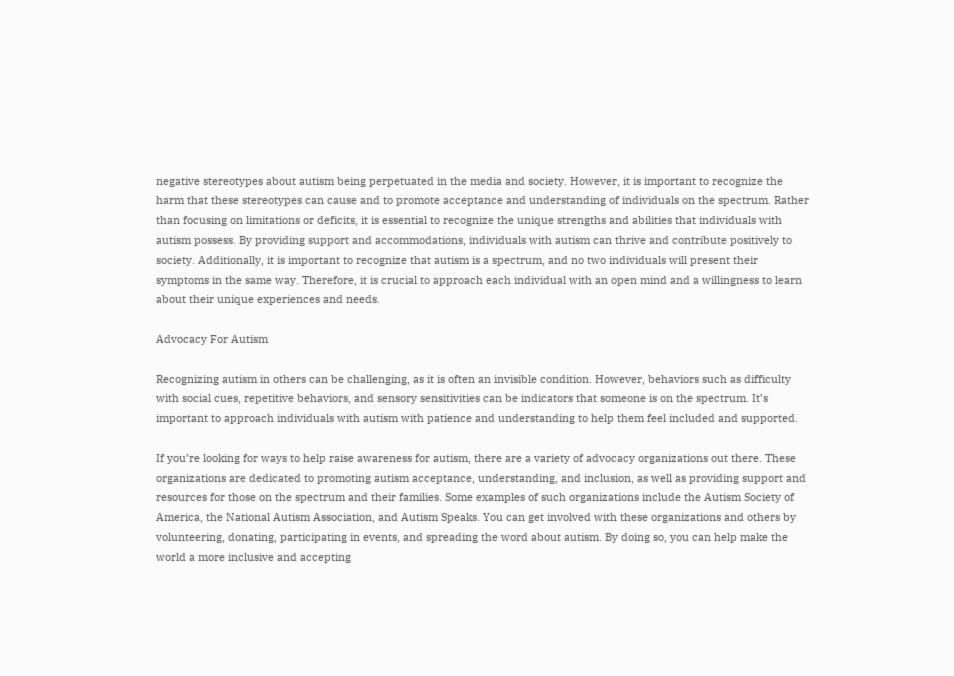negative stereotypes about autism being perpetuated in the media and society. However, it is important to recognize the harm that these stereotypes can cause and to promote acceptance and understanding of individuals on the spectrum. Rather than focusing on limitations or deficits, it is essential to recognize the unique strengths and abilities that individuals with autism possess. By providing support and accommodations, individuals with autism can thrive and contribute positively to society. Additionally, it is important to recognize that autism is a spectrum, and no two individuals will present their symptoms in the same way. Therefore, it is crucial to approach each individual with an open mind and a willingness to learn about their unique experiences and needs.

Advocacy For Autism

Recognizing autism in others can be challenging, as it is often an invisible condition. However, behaviors such as difficulty with social cues, repetitive behaviors, and sensory sensitivities can be indicators that someone is on the spectrum. It’s important to approach individuals with autism with patience and understanding to help them feel included and supported.

If you’re looking for ways to help raise awareness for autism, there are a variety of advocacy organizations out there. These organizations are dedicated to promoting autism acceptance, understanding, and inclusion, as well as providing support and resources for those on the spectrum and their families. Some examples of such organizations include the Autism Society of America, the National Autism Association, and Autism Speaks. You can get involved with these organizations and others by volunteering, donating, participating in events, and spreading the word about autism. By doing so, you can help make the world a more inclusive and accepting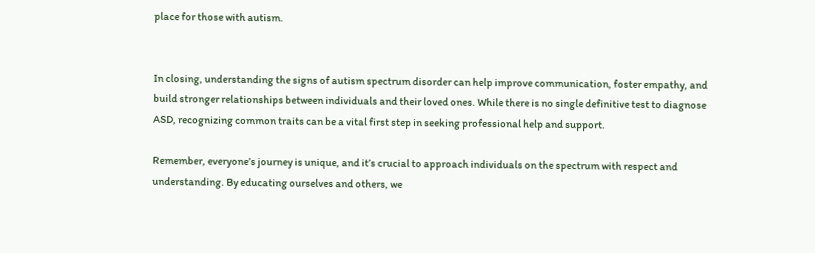place for those with autism.


In closing, understanding the signs of autism spectrum disorder can help improve communication, foster empathy, and build stronger relationships between individuals and their loved ones. While there is no single definitive test to diagnose ASD, recognizing common traits can be a vital first step in seeking professional help and support.

Remember, everyone’s journey is unique, and it’s crucial to approach individuals on the spectrum with respect and understanding. By educating ourselves and others, we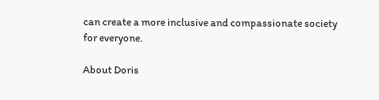can create a more inclusive and compassionate society for everyone.

About Doris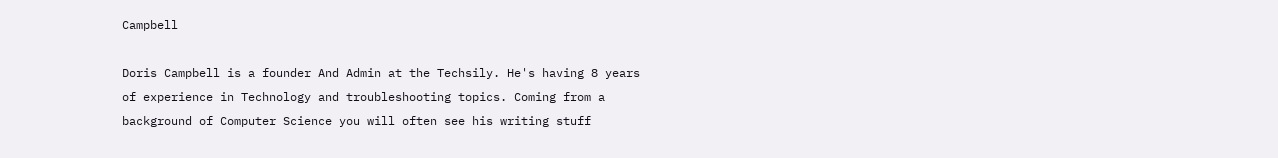Campbell

Doris Campbell is a founder And Admin at the Techsily. He's having 8 years of experience in Technology and troubleshooting topics. Coming from a background of Computer Science you will often see his writing stuff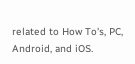related to How To's, PC, Android, and iOS.